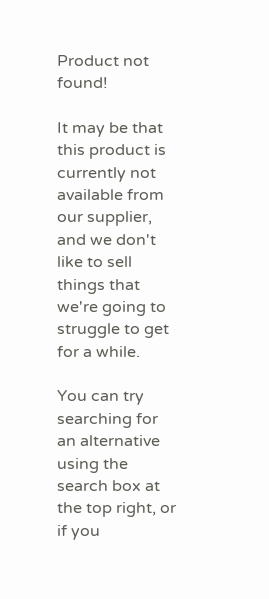Product not found!

It may be that this product is currently not available from our supplier, and we don't like to sell things that we're going to struggle to get for a while.

You can try searching for an alternative using the search box at the top right, or if you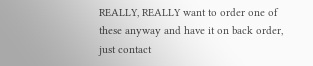REALLY, REALLY want to order one of these anyway and have it on back order, just contact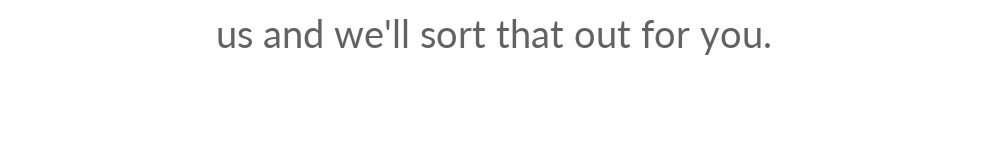us and we'll sort that out for you.